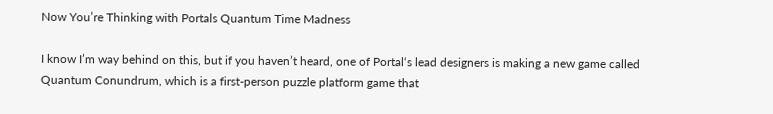Now You’re Thinking with Portals Quantum Time Madness

I know I’m way behind on this, but if you haven’t heard, one of Portal‘s lead designers is making a new game called Quantum Conundrum, which is a first-person puzzle platform game that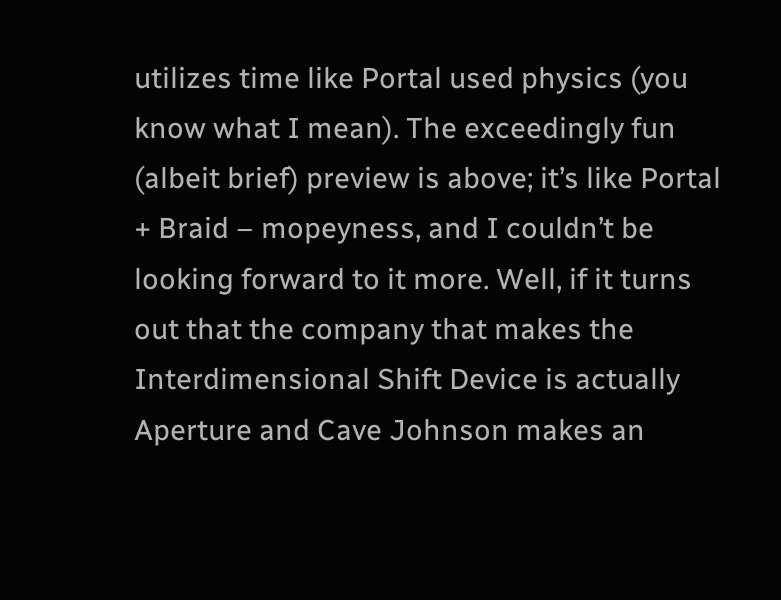utilizes time like Portal used physics (you know what I mean). The exceedingly fun (albeit brief) preview is above; it’s like Portal + Braid – mopeyness, and I couldn’t be looking forward to it more. Well, if it turns out that the company that makes the Interdimensional Shift Device is actually Aperture and Cave Johnson makes an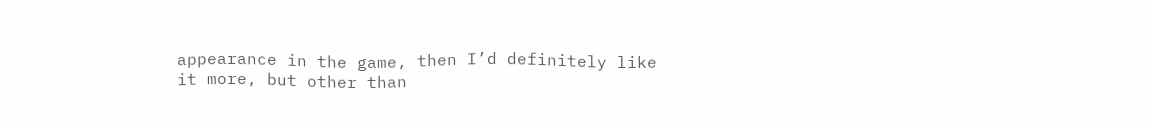appearance in the game, then I’d definitely like it more, but other than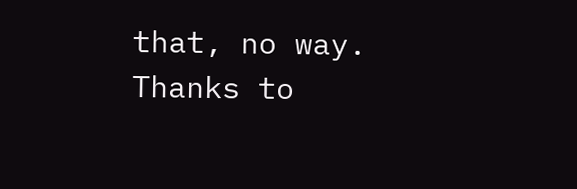that, no way. Thanks to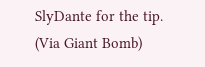SlyDante for the tip. (Via Giant Bomb)